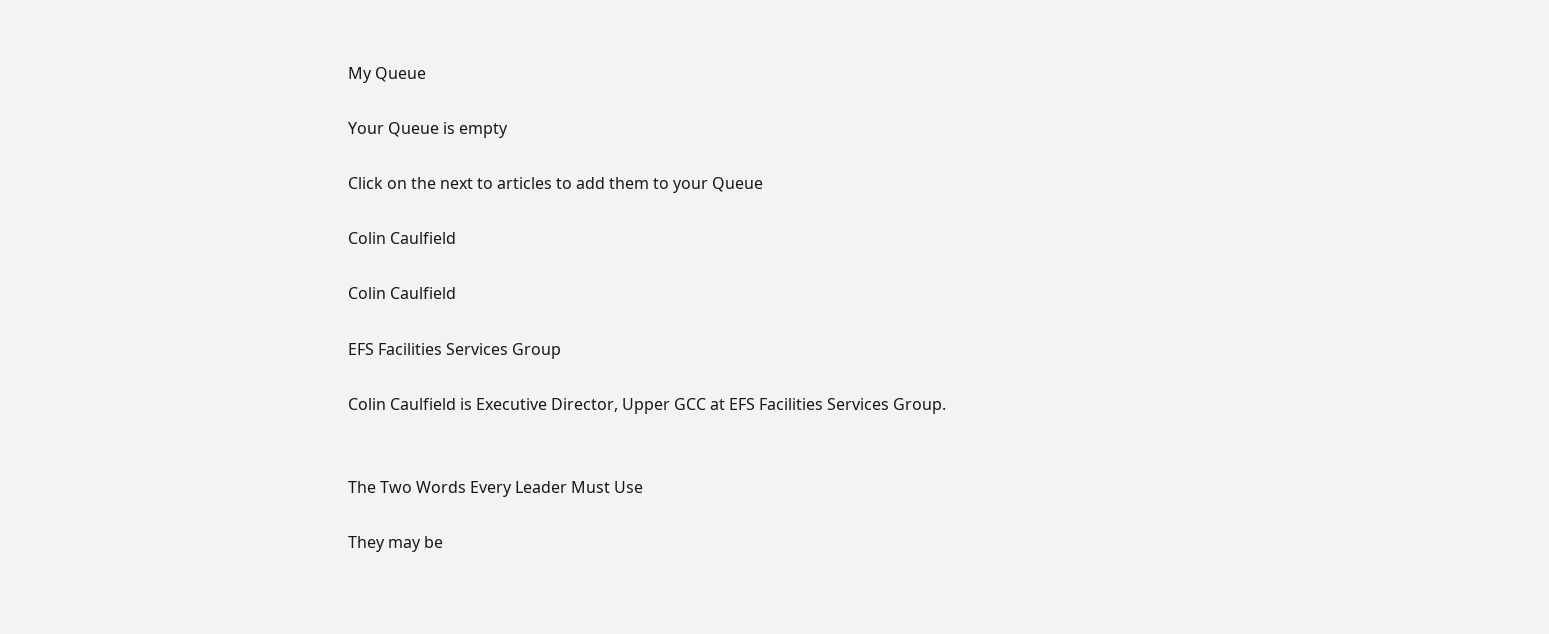My Queue

Your Queue is empty

Click on the next to articles to add them to your Queue

Colin Caulfield

Colin Caulfield

EFS Facilities Services Group

Colin Caulfield is Executive Director, Upper GCC at EFS Facilities Services Group.


The Two Words Every Leader Must Use

They may be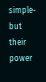simple- but their power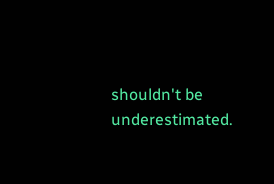shouldn't be underestimated.